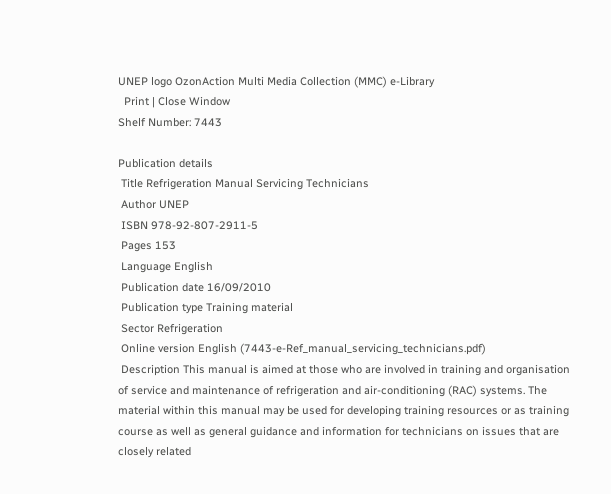UNEP logo OzonAction Multi Media Collection (MMC) e-Library
  Print | Close Window
Shelf Number: 7443

Publication details
 Title Refrigeration Manual Servicing Technicians
 Author UNEP
 ISBN 978-92-807-2911-5
 Pages 153
 Language English
 Publication date 16/09/2010
 Publication type Training material
 Sector Refrigeration
 Online version English (7443-e-Ref_manual_servicing_technicians.pdf)
 Description This manual is aimed at those who are involved in training and organisation of service and maintenance of refrigeration and air-conditioning (RAC) systems. The material within this manual may be used for developing training resources or as training course as well as general guidance and information for technicians on issues that are closely related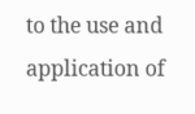to the use and application of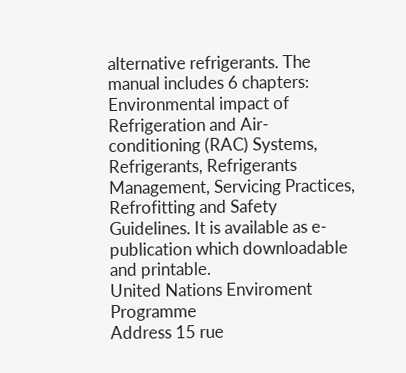alternative refrigerants. The manual includes 6 chapters: Environmental impact of Refrigeration and Air-conditioning (RAC) Systems, Refrigerants, Refrigerants Management, Servicing Practices, Refrofitting and Safety Guidelines. It is available as e-publication which downloadable and printable.
United Nations Enviroment Programme
Address 15 rue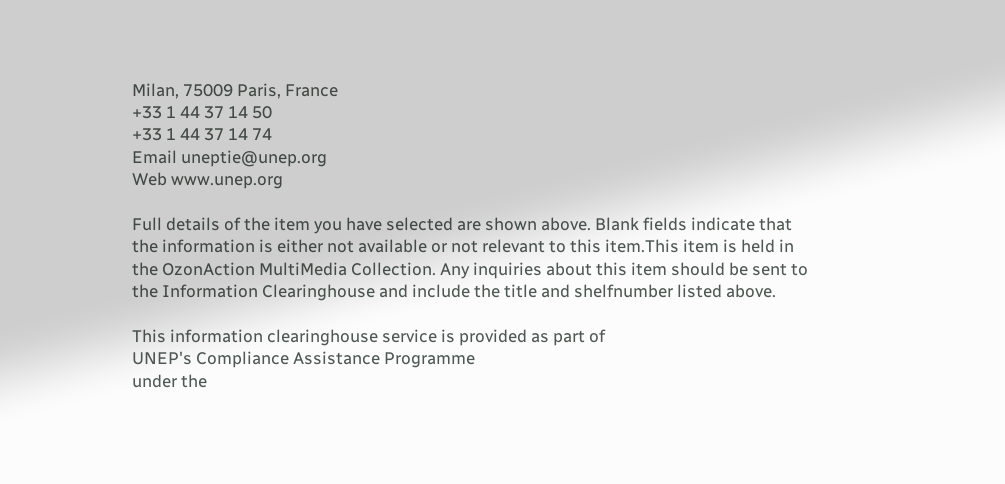Milan, 75009 Paris, France
+33 1 44 37 14 50
+33 1 44 37 14 74
Email uneptie@unep.org
Web www.unep.org

Full details of the item you have selected are shown above. Blank fields indicate that the information is either not available or not relevant to this item.This item is held in the OzonAction MultiMedia Collection. Any inquiries about this item should be sent to the Information Clearinghouse and include the title and shelfnumber listed above.

This information clearinghouse service is provided as part of
UNEP's Compliance Assistance Programme
under the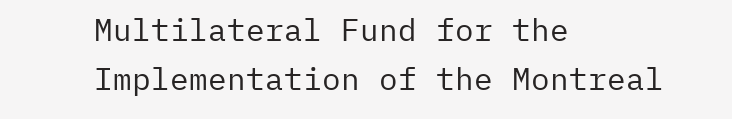Multilateral Fund for the Implementation of the Montreal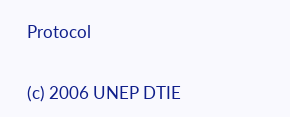Protocol

(c) 2006 UNEP DTIE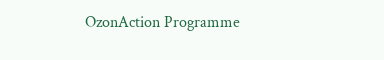OzonAction Programme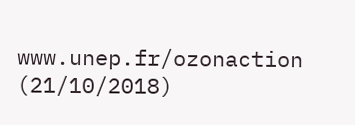www.unep.fr/ozonaction (21/10/2018)